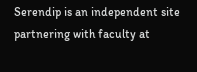Serendip is an independent site partnering with faculty at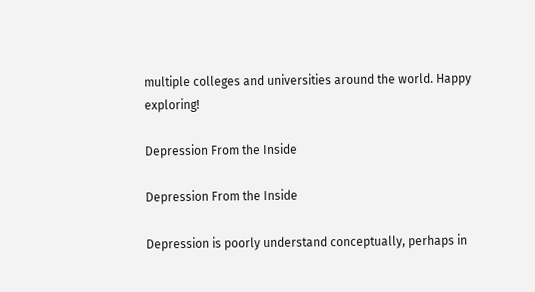multiple colleges and universities around the world. Happy exploring!

Depression From the Inside

Depression From the Inside

Depression is poorly understand conceptually, perhaps in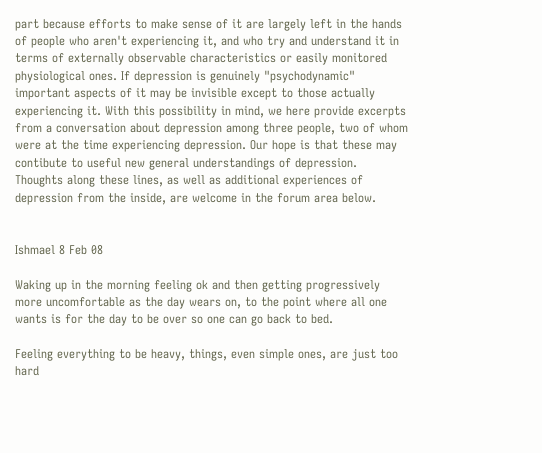part because efforts to make sense of it are largely left in the hands of people who aren't experiencing it, and who try and understand it in terms of externally observable characteristics or easily monitored physiological ones. If depression is genuinely "psychodynamic" important aspects of it may be invisible except to those actually experiencing it. With this possibility in mind, we here provide excerpts from a conversation about depression among three people, two of whom were at the time experiencing depression. Our hope is that these may contibute to useful new general understandings of depression. Thoughts along these lines, as well as additional experiences of depression from the inside, are welcome in the forum area below.


Ishmael 8 Feb 08

Waking up in the morning feeling ok and then getting progressively more uncomfortable as the day wears on, to the point where all one wants is for the day to be over so one can go back to bed.

Feeling everything to be heavy, things, even simple ones, are just too hard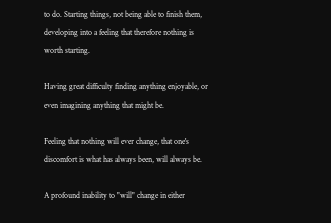to do. Starting things, not being able to finish them, developing into a feeling that therefore nothing is worth starting.

Having great difficulty finding anything enjoyable, or even imagining anything that might be.

Feeling that nothing will ever change, that one's discomfort is what has always been, will always be.

A profound inability to "will" change in either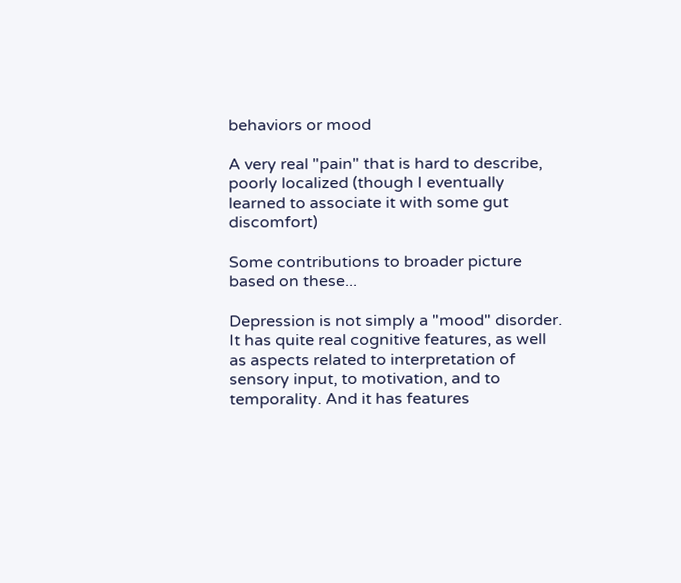behaviors or mood

A very real "pain" that is hard to describe, poorly localized (though I eventually learned to associate it with some gut discomfort)

Some contributions to broader picture based on these...

Depression is not simply a "mood" disorder. It has quite real cognitive features, as well as aspects related to interpretation of sensory input, to motivation, and to temporality. And it has features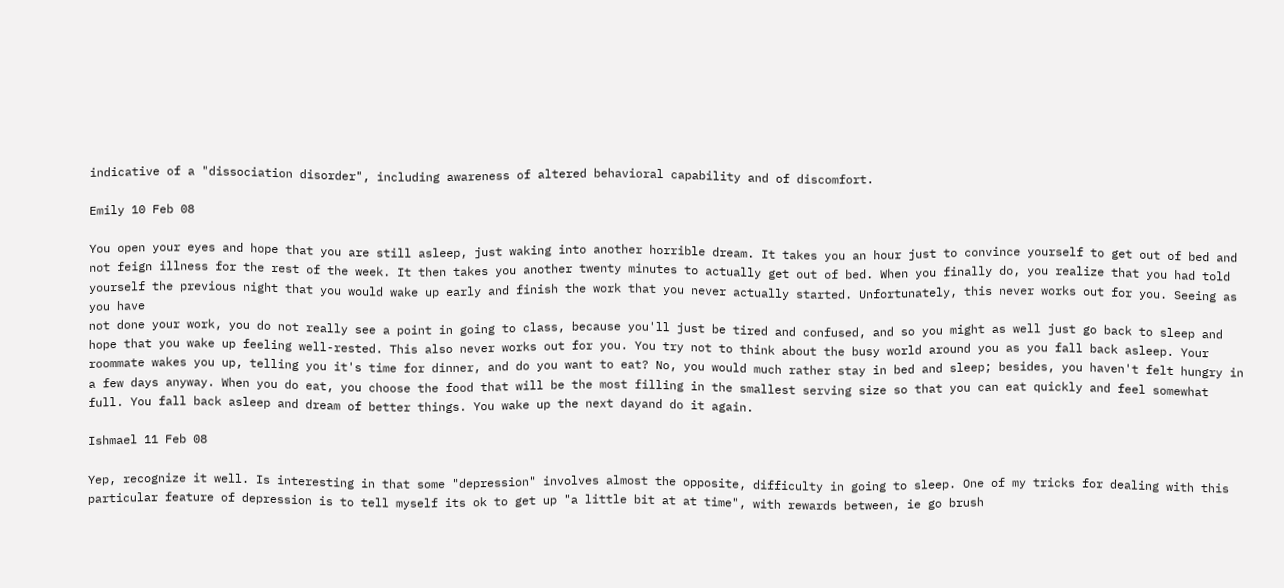indicative of a "dissociation disorder", including awareness of altered behavioral capability and of discomfort.

Emily 10 Feb 08

You open your eyes and hope that you are still asleep, just waking into another horrible dream. It takes you an hour just to convince yourself to get out of bed and not feign illness for the rest of the week. It then takes you another twenty minutes to actually get out of bed. When you finally do, you realize that you had told yourself the previous night that you would wake up early and finish the work that you never actually started. Unfortunately, this never works out for you. Seeing as you have
not done your work, you do not really see a point in going to class, because you'll just be tired and confused, and so you might as well just go back to sleep and hope that you wake up feeling well-rested. This also never works out for you. You try not to think about the busy world around you as you fall back asleep. Your roommate wakes you up, telling you it's time for dinner, and do you want to eat? No, you would much rather stay in bed and sleep; besides, you haven't felt hungry in a few days anyway. When you do eat, you choose the food that will be the most filling in the smallest serving size so that you can eat quickly and feel somewhat full. You fall back asleep and dream of better things. You wake up the next dayand do it again.

Ishmael 11 Feb 08

Yep, recognize it well. Is interesting in that some "depression" involves almost the opposite, difficulty in going to sleep. One of my tricks for dealing with this particular feature of depression is to tell myself its ok to get up "a little bit at at time", with rewards between, ie go brush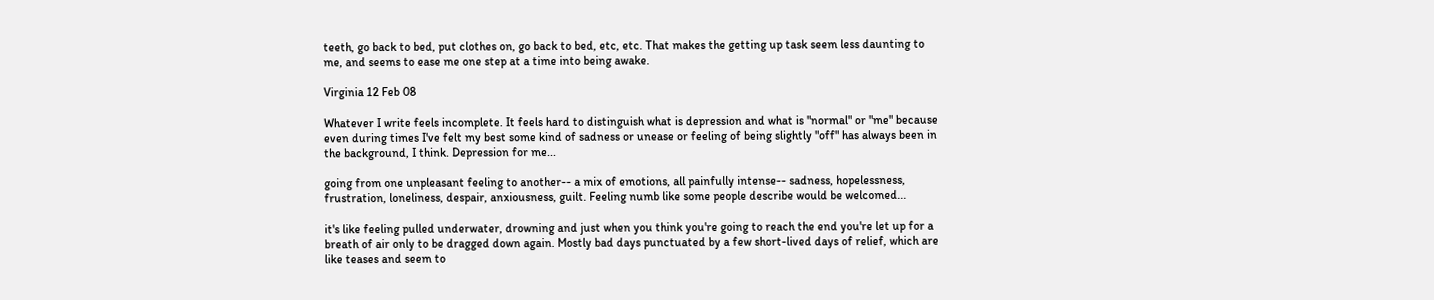teeth, go back to bed, put clothes on, go back to bed, etc, etc. That makes the getting up task seem less daunting to me, and seems to ease me one step at a time into being awake.

Virginia 12 Feb 08

Whatever I write feels incomplete. It feels hard to distinguish what is depression and what is "normal" or "me" because even during times I've felt my best some kind of sadness or unease or feeling of being slightly "off" has always been in the background, I think. Depression for me...

going from one unpleasant feeling to another-- a mix of emotions, all painfully intense-- sadness, hopelessness, frustration, loneliness, despair, anxiousness, guilt. Feeling numb like some people describe would be welcomed...

it's like feeling pulled underwater, drowning and just when you think you're going to reach the end you're let up for a breath of air only to be dragged down again. Mostly bad days punctuated by a few short-lived days of relief, which are like teases and seem to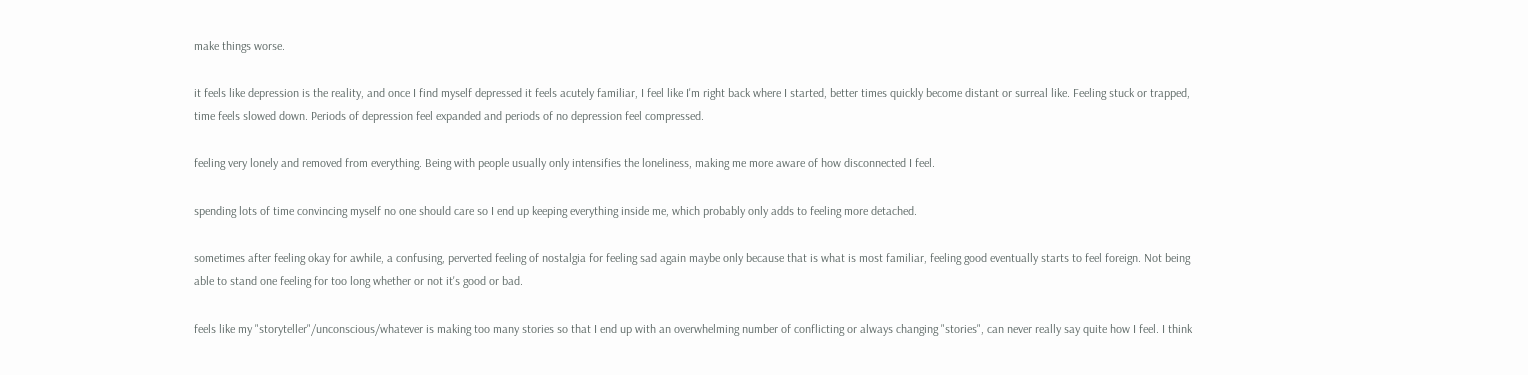make things worse.

it feels like depression is the reality, and once I find myself depressed it feels acutely familiar, I feel like I'm right back where I started, better times quickly become distant or surreal like. Feeling stuck or trapped, time feels slowed down. Periods of depression feel expanded and periods of no depression feel compressed.

feeling very lonely and removed from everything. Being with people usually only intensifies the loneliness, making me more aware of how disconnected I feel.

spending lots of time convincing myself no one should care so I end up keeping everything inside me, which probably only adds to feeling more detached.

sometimes after feeling okay for awhile, a confusing, perverted feeling of nostalgia for feeling sad again maybe only because that is what is most familiar, feeling good eventually starts to feel foreign. Not being able to stand one feeling for too long whether or not it's good or bad.

feels like my "storyteller"/unconscious/whatever is making too many stories so that I end up with an overwhelming number of conflicting or always changing "stories", can never really say quite how I feel. I think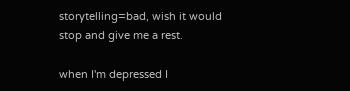storytelling=bad, wish it would stop and give me a rest.

when I'm depressed I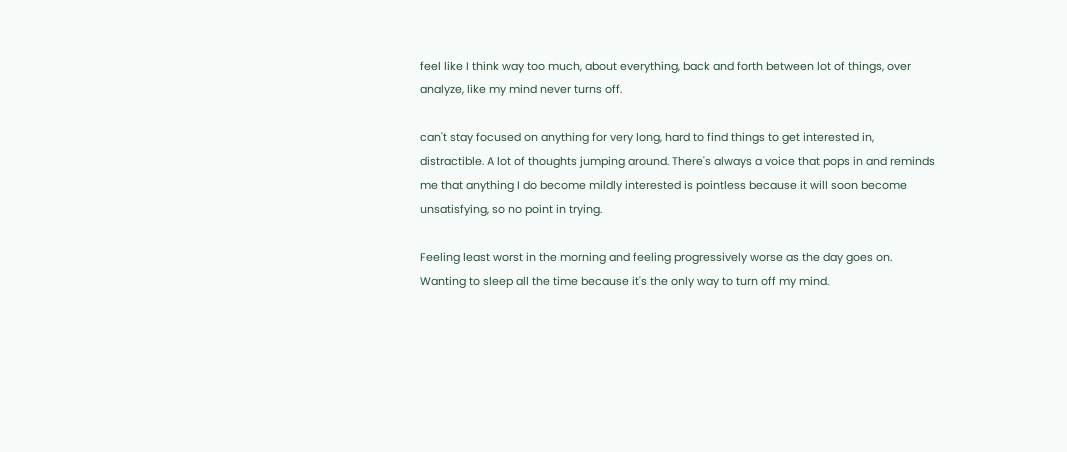feel like I think way too much, about everything, back and forth between lot of things, over analyze, like my mind never turns off.

can't stay focused on anything for very long, hard to find things to get interested in, distractible. A lot of thoughts jumping around. There's always a voice that pops in and reminds me that anything I do become mildly interested is pointless because it will soon become unsatisfying, so no point in trying.

Feeling least worst in the morning and feeling progressively worse as the day goes on. Wanting to sleep all the time because it's the only way to turn off my mind.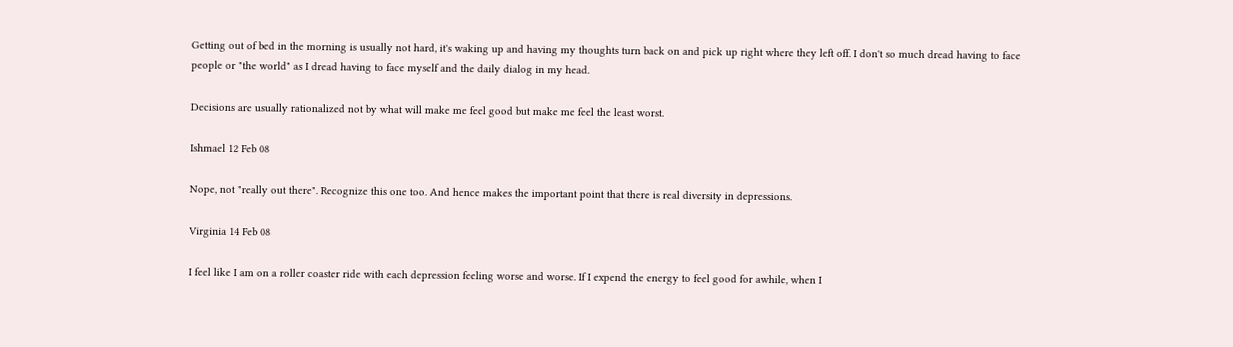Getting out of bed in the morning is usually not hard, it's waking up and having my thoughts turn back on and pick up right where they left off. I don't so much dread having to face people or "the world" as I dread having to face myself and the daily dialog in my head.

Decisions are usually rationalized not by what will make me feel good but make me feel the least worst.

Ishmael 12 Feb 08

Nope, not "really out there". Recognize this one too. And hence makes the important point that there is real diversity in depressions.

Virginia 14 Feb 08

I feel like I am on a roller coaster ride with each depression feeling worse and worse. If I expend the energy to feel good for awhile, when I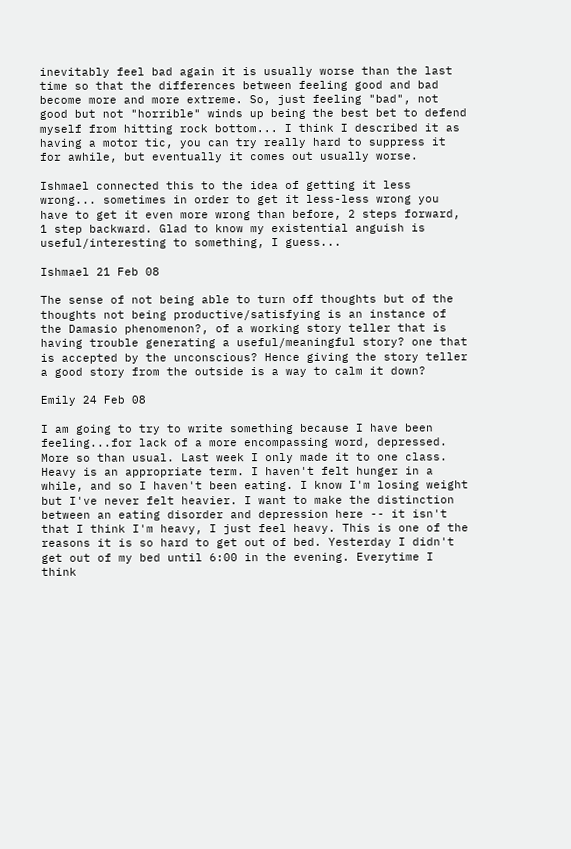inevitably feel bad again it is usually worse than the last time so that the differences between feeling good and bad become more and more extreme. So, just feeling "bad", not good but not "horrible" winds up being the best bet to defend myself from hitting rock bottom... I think I described it as having a motor tic, you can try really hard to suppress it for awhile, but eventually it comes out usually worse.

Ishmael connected this to the idea of getting it less wrong... sometimes in order to get it less-less wrong you have to get it even more wrong than before, 2 steps forward, 1 step backward. Glad to know my existential anguish is useful/interesting to something, I guess...

Ishmael 21 Feb 08

The sense of not being able to turn off thoughts but of the thoughts not being productive/satisfying is an instance of the Damasio phenomenon?, of a working story teller that is having trouble generating a useful/meaningful story? one that is accepted by the unconscious? Hence giving the story teller a good story from the outside is a way to calm it down?

Emily 24 Feb 08

I am going to try to write something because I have been feeling...for lack of a more encompassing word, depressed. More so than usual. Last week I only made it to one class. Heavy is an appropriate term. I haven't felt hunger in a while, and so I haven't been eating. I know I'm losing weight but I've never felt heavier. I want to make the distinction between an eating disorder and depression here -- it isn't that I think I'm heavy, I just feel heavy. This is one of the reasons it is so hard to get out of bed. Yesterday I didn't get out of my bed until 6:00 in the evening. Everytime I think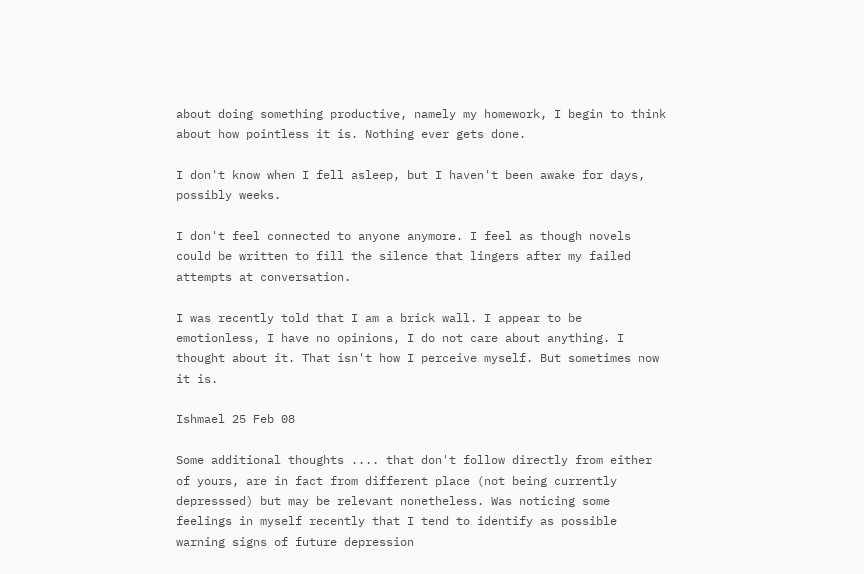about doing something productive, namely my homework, I begin to think about how pointless it is. Nothing ever gets done.

I don't know when I fell asleep, but I haven't been awake for days, possibly weeks.

I don't feel connected to anyone anymore. I feel as though novels could be written to fill the silence that lingers after my failed attempts at conversation.

I was recently told that I am a brick wall. I appear to be emotionless, I have no opinions, I do not care about anything. I thought about it. That isn't how I perceive myself. But sometimes now it is.

Ishmael 25 Feb 08

Some additional thoughts .... that don't follow directly from either of yours, are in fact from different place (not being currently depresssed) but may be relevant nonetheless. Was noticing some feelings in myself recently that I tend to identify as possible warning signs of future depression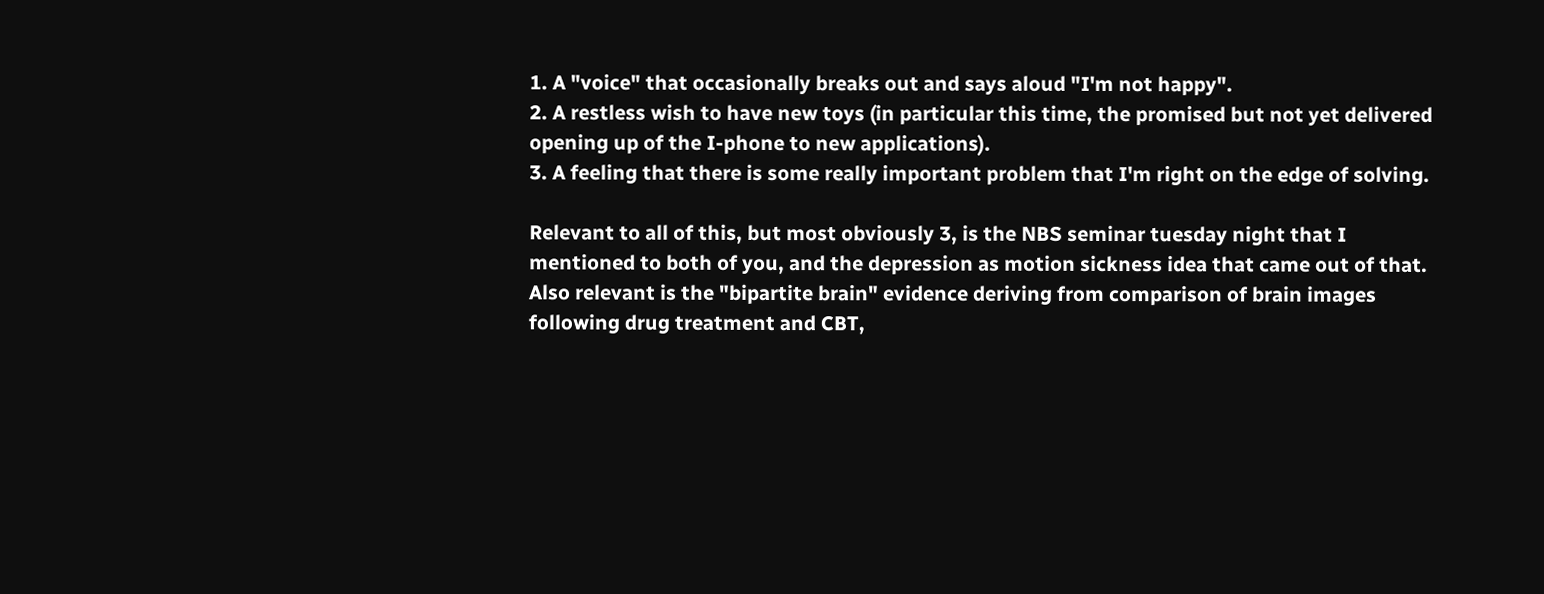1. A "voice" that occasionally breaks out and says aloud "I'm not happy".
2. A restless wish to have new toys (in particular this time, the promised but not yet delivered opening up of the I-phone to new applications).
3. A feeling that there is some really important problem that I'm right on the edge of solving.

Relevant to all of this, but most obviously 3, is the NBS seminar tuesday night that I mentioned to both of you, and the depression as motion sickness idea that came out of that. Also relevant is the "bipartite brain" evidence deriving from comparison of brain images following drug treatment and CBT,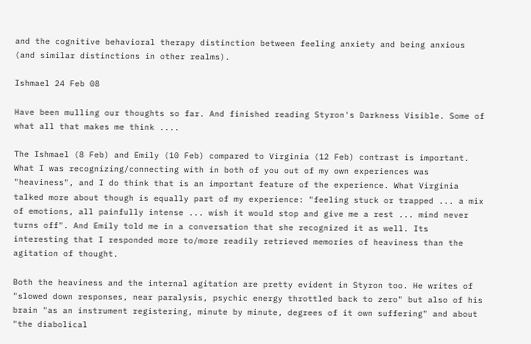and the cognitive behavioral therapy distinction between feeling anxiety and being anxious (and similar distinctions in other realms).

Ishmael 24 Feb 08

Have been mulling our thoughts so far. And finished reading Styron's Darkness Visible. Some of what all that makes me think ....

The Ishmael (8 Feb) and Emily (10 Feb) compared to Virginia (12 Feb) contrast is important. What I was recognizing/connecting with in both of you out of my own experiences was "heaviness", and I do think that is an important feature of the experience. What Virginia talked more about though is equally part of my experience: "feeling stuck or trapped ... a mix of emotions, all painfully intense ... wish it would stop and give me a rest ... mind never turns off". And Emily told me in a conversation that she recognized it as well. Its interesting that I responded more to/more readily retrieved memories of heaviness than the agitation of thought.

Both the heaviness and the internal agitation are pretty evident in Styron too. He writes of "slowed down responses, near paralysis, psychic energy throttled back to zero" but also of his brain "as an instrument registering, minute by minute, degrees of it own suffering" and about "the diabolical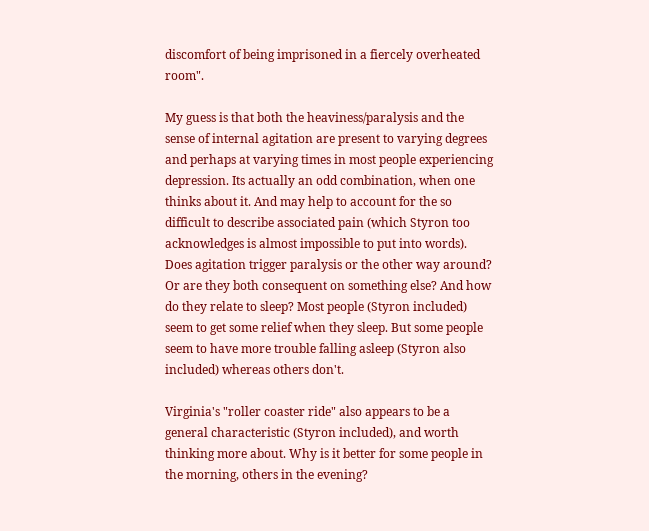discomfort of being imprisoned in a fiercely overheated room".

My guess is that both the heaviness/paralysis and the sense of internal agitation are present to varying degrees and perhaps at varying times in most people experiencing depression. Its actually an odd combination, when one thinks about it. And may help to account for the so difficult to describe associated pain (which Styron too acknowledges is almost impossible to put into words). Does agitation trigger paralysis or the other way around? Or are they both consequent on something else? And how do they relate to sleep? Most people (Styron included) seem to get some relief when they sleep. But some people seem to have more trouble falling asleep (Styron also included) whereas others don't.

Virginia's "roller coaster ride" also appears to be a general characteristic (Styron included), and worth thinking more about. Why is it better for some people in the morning, others in the evening?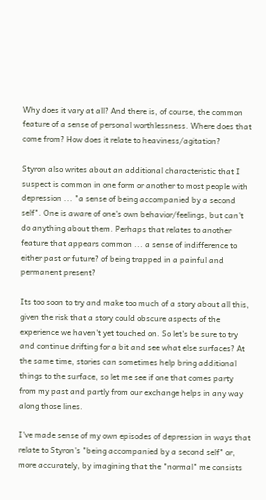Why does it vary at all? And there is, of course, the common feature of a sense of personal worthlessness. Where does that come from? How does it relate to heaviness/agitation?

Styron also writes about an additional characteristic that I suspect is common in one form or another to most people with depression ... "a sense of being accompanied by a second self". One is aware of one's own behavior/feelings, but can't do anything about them. Perhaps that relates to another feature that appears common ... a sense of indifference to either past or future? of being trapped in a painful and permanent present?

Its too soon to try and make too much of a story about all this, given the risk that a story could obscure aspects of the experience we haven't yet touched on. So let's be sure to try and continue drifting for a bit and see what else surfaces? At the same time, stories can sometimes help bring additional things to the surface, so let me see if one that comes party from my past and partly from our exchange helps in any way along those lines.

I've made sense of my own episodes of depression in ways that relate to Styron's "being accompanied by a second self" or, more accurately, by imagining that the "normal" me consists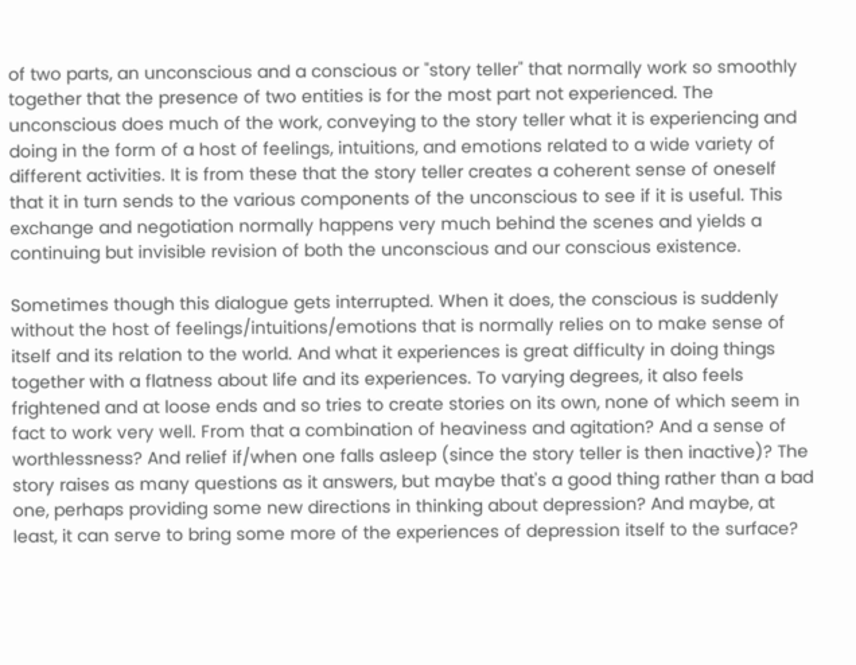of two parts, an unconscious and a conscious or "story teller" that normally work so smoothly together that the presence of two entities is for the most part not experienced. The unconscious does much of the work, conveying to the story teller what it is experiencing and doing in the form of a host of feelings, intuitions, and emotions related to a wide variety of different activities. It is from these that the story teller creates a coherent sense of oneself that it in turn sends to the various components of the unconscious to see if it is useful. This exchange and negotiation normally happens very much behind the scenes and yields a continuing but invisible revision of both the unconscious and our conscious existence.

Sometimes though this dialogue gets interrupted. When it does, the conscious is suddenly without the host of feelings/intuitions/emotions that is normally relies on to make sense of itself and its relation to the world. And what it experiences is great difficulty in doing things together with a flatness about life and its experiences. To varying degrees, it also feels frightened and at loose ends and so tries to create stories on its own, none of which seem in fact to work very well. From that a combination of heaviness and agitation? And a sense of worthlessness? And relief if/when one falls asleep (since the story teller is then inactive)? The story raises as many questions as it answers, but maybe that's a good thing rather than a bad one, perhaps providing some new directions in thinking about depression? And maybe, at least, it can serve to bring some more of the experiences of depression itself to the surface?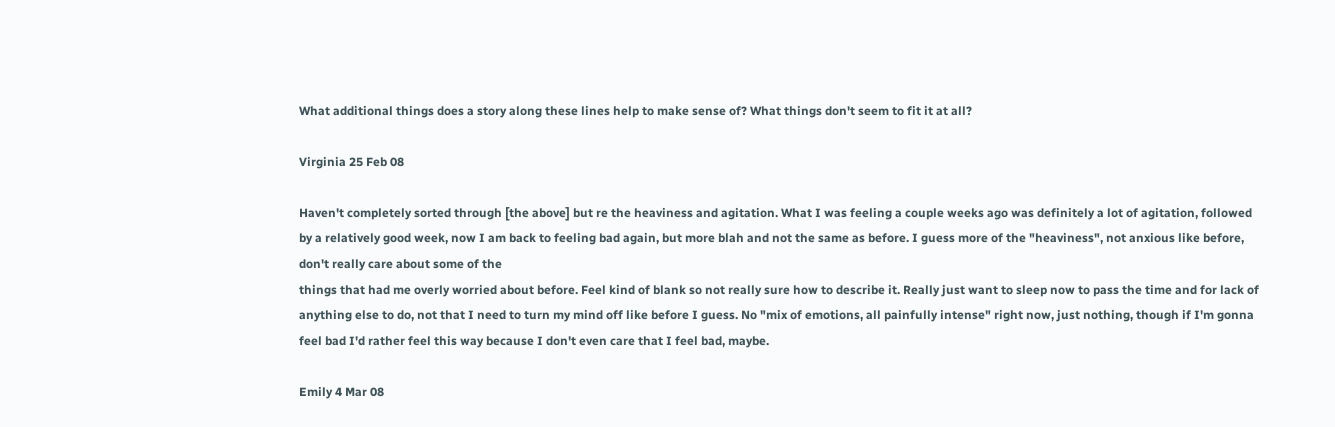What additional things does a story along these lines help to make sense of? What things don't seem to fit it at all?

Virginia 25 Feb 08

Haven't completely sorted through [the above] but re the heaviness and agitation. What I was feeling a couple weeks ago was definitely a lot of agitation, followed by a relatively good week, now I am back to feeling bad again, but more blah and not the same as before. I guess more of the "heaviness", not anxious like before, don't really care about some of the
things that had me overly worried about before. Feel kind of blank so not really sure how to describe it. Really just want to sleep now to pass the time and for lack of anything else to do, not that I need to turn my mind off like before I guess. No "mix of emotions, all painfully intense" right now, just nothing, though if I'm gonna feel bad I'd rather feel this way because I don't even care that I feel bad, maybe.

Emily 4 Mar 08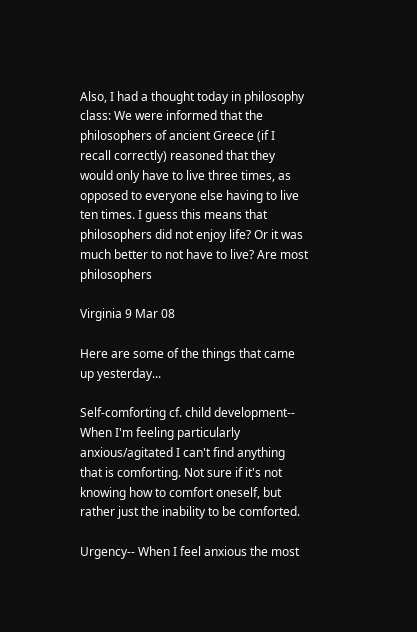Also, I had a thought today in philosophy class: We were informed that the philosophers of ancient Greece (if I recall correctly) reasoned that they would only have to live three times, as opposed to everyone else having to live ten times. I guess this means that philosophers did not enjoy life? Or it was much better to not have to live? Are most philosophers

Virginia 9 Mar 08

Here are some of the things that came up yesterday...

Self-comforting cf. child development-- When I'm feeling particularly anxious/agitated I can't find anything that is comforting. Not sure if it's not knowing how to comfort oneself, but rather just the inability to be comforted.

Urgency-- When I feel anxious the most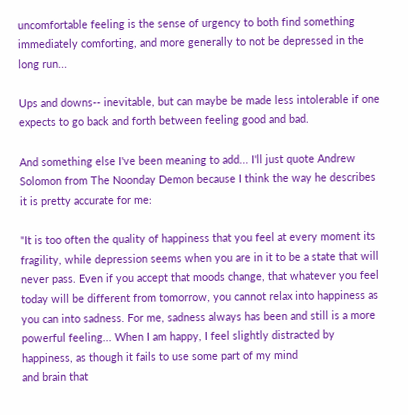uncomfortable feeling is the sense of urgency to both find something immediately comforting, and more generally to not be depressed in the long run...

Ups and downs-- inevitable, but can maybe be made less intolerable if one expects to go back and forth between feeling good and bad.

And something else I've been meaning to add... I'll just quote Andrew Solomon from The Noonday Demon because I think the way he describes it is pretty accurate for me:

"It is too often the quality of happiness that you feel at every moment its fragility, while depression seems when you are in it to be a state that will never pass. Even if you accept that moods change, that whatever you feel today will be different from tomorrow, you cannot relax into happiness as you can into sadness. For me, sadness always has been and still is a more powerful feeling... When I am happy, I feel slightly distracted by happiness, as though it fails to use some part of my mind
and brain that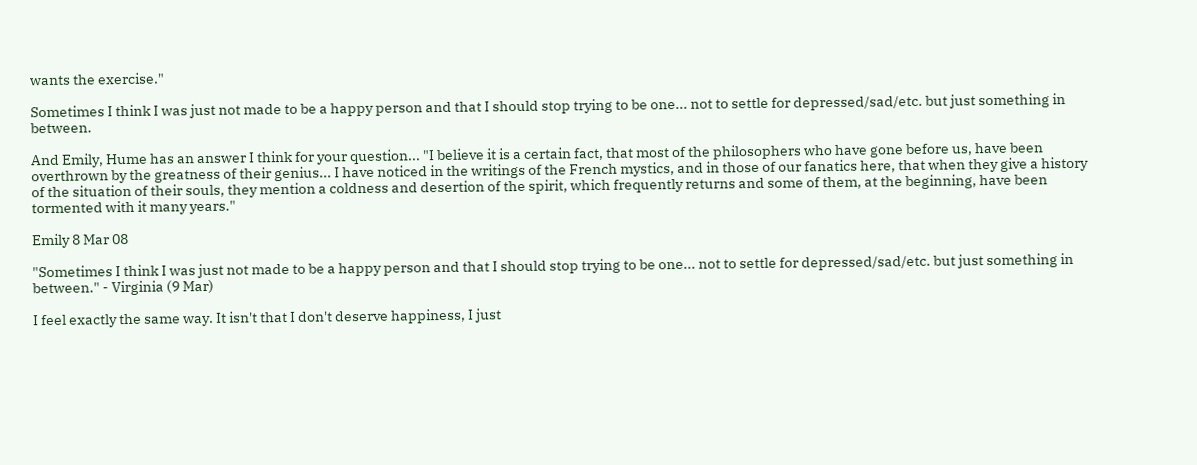wants the exercise."

Sometimes I think I was just not made to be a happy person and that I should stop trying to be one... not to settle for depressed/sad/etc. but just something in between.

And Emily, Hume has an answer I think for your question... "I believe it is a certain fact, that most of the philosophers who have gone before us, have been overthrown by the greatness of their genius... I have noticed in the writings of the French mystics, and in those of our fanatics here, that when they give a history of the situation of their souls, they mention a coldness and desertion of the spirit, which frequently returns and some of them, at the beginning, have been tormented with it many years."

Emily 8 Mar 08

"Sometimes I think I was just not made to be a happy person and that I should stop trying to be one... not to settle for depressed/sad/etc. but just something in between." - Virginia (9 Mar)

I feel exactly the same way. It isn't that I don't deserve happiness, I just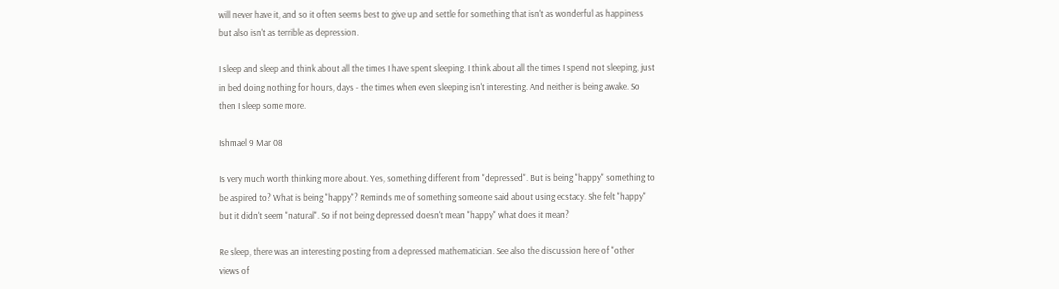will never have it, and so it often seems best to give up and settle for something that isn't as wonderful as happiness but also isn't as terrible as depression.

I sleep and sleep and think about all the times I have spent sleeping. I think about all the times I spend not sleeping, just in bed doing nothing for hours, days - the times when even sleeping isn't interesting. And neither is being awake. So then I sleep some more.

Ishmael 9 Mar 08

Is very much worth thinking more about. Yes, something different from "depressed". But is being "happy" something to be aspired to? What is being "happy"? Reminds me of something someone said about using ecstacy. She felt "happy" but it didn't seem "natural". So if not being depressed doesn't mean "happy" what does it mean?

Re sleep, there was an interesting posting from a depressed mathematician. See also the discussion here of "other views of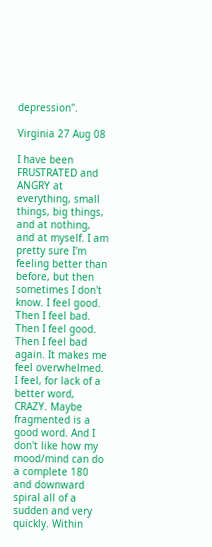depression".

Virginia 27 Aug 08

I have been FRUSTRATED and ANGRY at everything, small things, big things, and at nothing, and at myself. I am pretty sure I'm feeling better than before, but then sometimes I don't know. I feel good. Then I feel bad. Then I feel good. Then I feel bad again. It makes me feel overwhelmed. I feel, for lack of a better word, CRAZY. Maybe fragmented is a good word. And I don't like how my mood/mind can do a complete 180 and downward spiral all of a sudden and very quickly. Within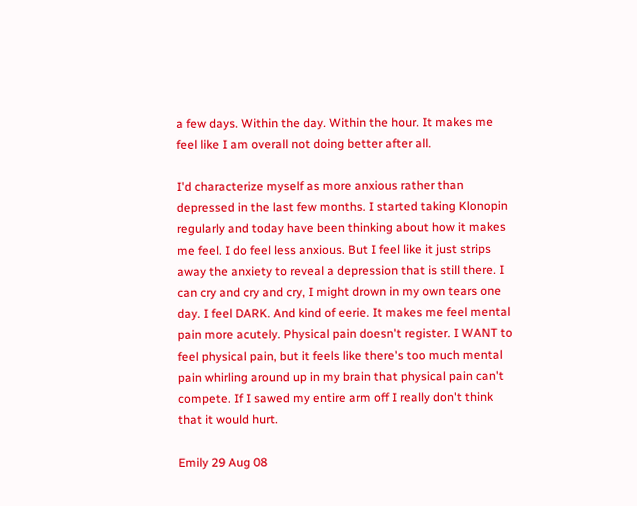a few days. Within the day. Within the hour. It makes me feel like I am overall not doing better after all.

I'd characterize myself as more anxious rather than depressed in the last few months. I started taking Klonopin regularly and today have been thinking about how it makes me feel. I do feel less anxious. But I feel like it just strips away the anxiety to reveal a depression that is still there. I can cry and cry and cry, I might drown in my own tears one day. I feel DARK. And kind of eerie. It makes me feel mental pain more acutely. Physical pain doesn't register. I WANT to feel physical pain, but it feels like there's too much mental pain whirling around up in my brain that physical pain can't compete. If I sawed my entire arm off I really don't think that it would hurt.

Emily 29 Aug 08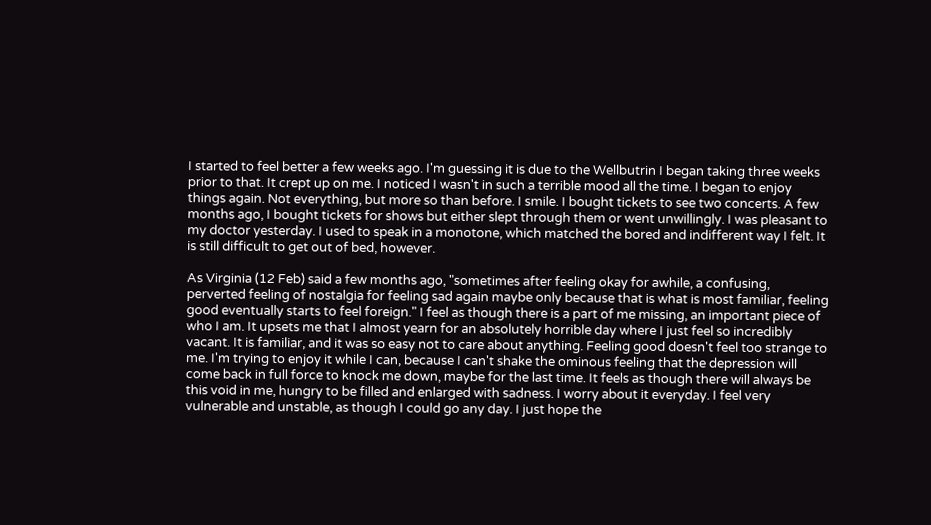I started to feel better a few weeks ago. I'm guessing it is due to the Wellbutrin I began taking three weeks prior to that. It crept up on me. I noticed I wasn't in such a terrible mood all the time. I began to enjoy things again. Not everything, but more so than before. I smile. I bought tickets to see two concerts. A few months ago, I bought tickets for shows but either slept through them or went unwillingly. I was pleasant to my doctor yesterday. I used to speak in a monotone, which matched the bored and indifferent way I felt. It is still difficult to get out of bed, however.

As Virginia (12 Feb) said a few months ago, "sometimes after feeling okay for awhile, a confusing, perverted feeling of nostalgia for feeling sad again maybe only because that is what is most familiar, feeling good eventually starts to feel foreign." I feel as though there is a part of me missing, an important piece of who I am. It upsets me that I almost yearn for an absolutely horrible day where I just feel so incredibly vacant. It is familiar, and it was so easy not to care about anything. Feeling good doesn't feel too strange to me. I'm trying to enjoy it while I can, because I can't shake the ominous feeling that the depression will come back in full force to knock me down, maybe for the last time. It feels as though there will always be this void in me, hungry to be filled and enlarged with sadness. I worry about it everyday. I feel very vulnerable and unstable, as though I could go any day. I just hope the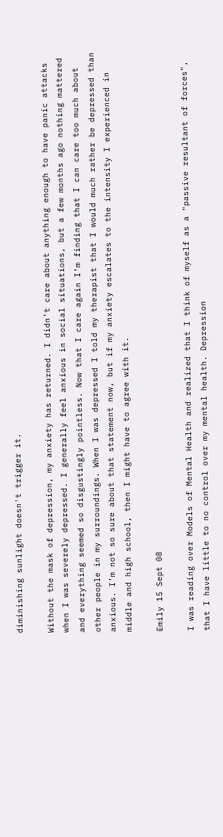diminishing sunlight doesn't trigger it.

Without the mask of depression, my anxiety has returned. I didn’t care about anything enough to have panic attacks when I was severely depressed. I generally feel anxious in social situations, but a few months ago nothing mattered and everything seemed so disgustingly pointless. Now that I care again I’m finding that I can care too much about other people in my surroundings. When I was depressed I told my therapist that I would much rather be depressed than anxious. I’m not so sure about that statement now, but if my anxiety escalates to the intensity I experienced in middle and high school, then I might have to agree with it.

Emily 15 Sept 08

I was reading over Models of Mental Health and realized that I think of myself as a "passive resultant of forces", that I have little to no control over my mental health. Depression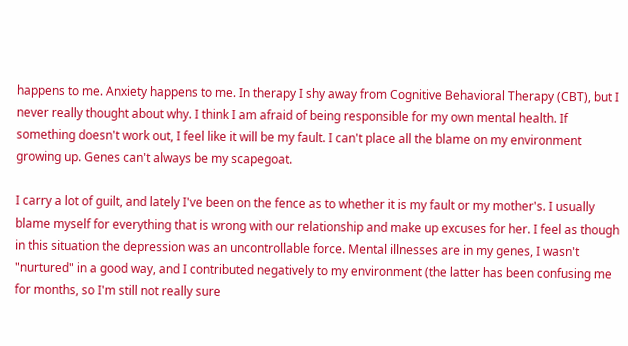happens to me. Anxiety happens to me. In therapy I shy away from Cognitive Behavioral Therapy (CBT), but I never really thought about why. I think I am afraid of being responsible for my own mental health. If something doesn't work out, I feel like it will be my fault. I can't place all the blame on my environment growing up. Genes can't always be my scapegoat.

I carry a lot of guilt, and lately I've been on the fence as to whether it is my fault or my mother's. I usually blame myself for everything that is wrong with our relationship and make up excuses for her. I feel as though in this situation the depression was an uncontrollable force. Mental illnesses are in my genes, I wasn't "nurtured" in a good way, and I contributed negatively to my environment (the latter has been confusing me for months, so I'm still not really sure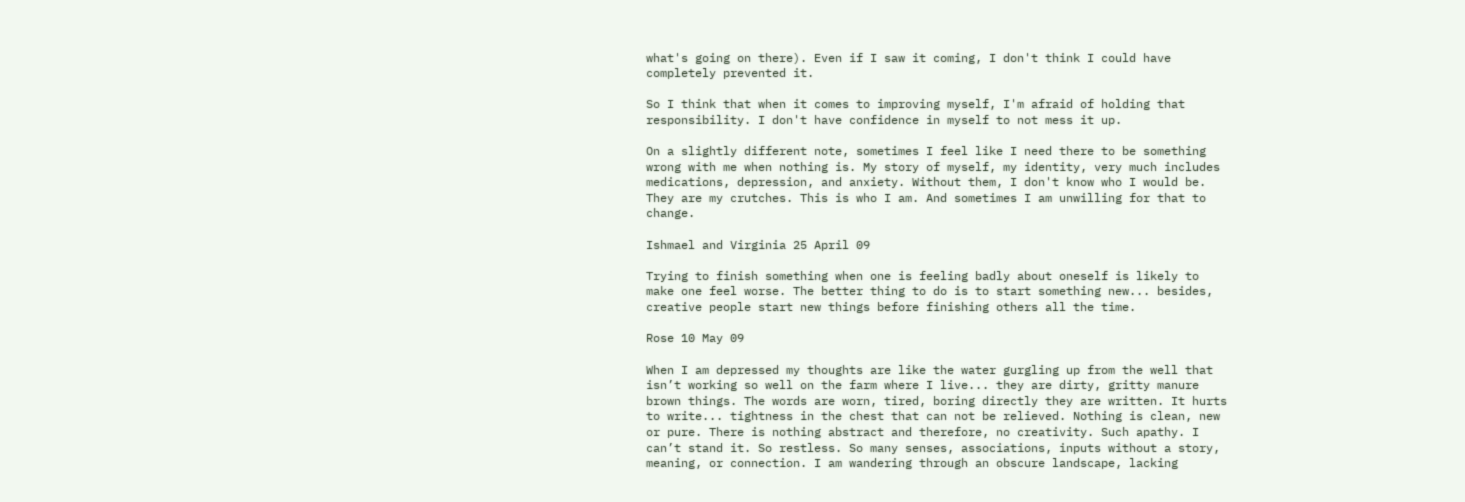what's going on there). Even if I saw it coming, I don't think I could have completely prevented it.

So I think that when it comes to improving myself, I'm afraid of holding that responsibility. I don't have confidence in myself to not mess it up.

On a slightly different note, sometimes I feel like I need there to be something wrong with me when nothing is. My story of myself, my identity, very much includes medications, depression, and anxiety. Without them, I don't know who I would be. They are my crutches. This is who I am. And sometimes I am unwilling for that to change.

Ishmael and Virginia 25 April 09

Trying to finish something when one is feeling badly about oneself is likely to make one feel worse. The better thing to do is to start something new... besides, creative people start new things before finishing others all the time.

Rose 10 May 09

When I am depressed my thoughts are like the water gurgling up from the well that isn’t working so well on the farm where I live... they are dirty, gritty manure brown things. The words are worn, tired, boring directly they are written. It hurts to write... tightness in the chest that can not be relieved. Nothing is clean, new or pure. There is nothing abstract and therefore, no creativity. Such apathy. I can’t stand it. So restless. So many senses, associations, inputs without a story, meaning, or connection. I am wandering through an obscure landscape, lacking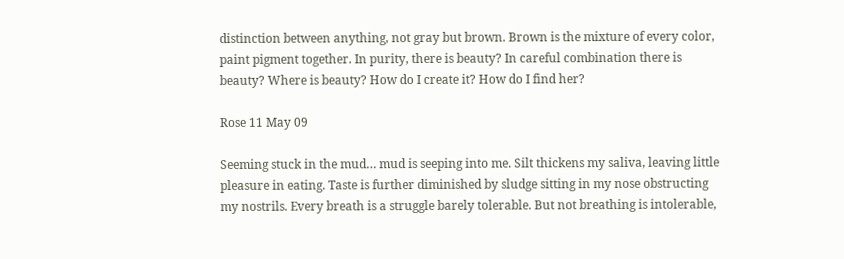distinction between anything, not gray but brown. Brown is the mixture of every color, paint pigment together. In purity, there is beauty? In careful combination there is beauty? Where is beauty? How do I create it? How do I find her?

Rose 11 May 09

Seeming stuck in the mud… mud is seeping into me. Silt thickens my saliva, leaving little pleasure in eating. Taste is further diminished by sludge sitting in my nose obstructing my nostrils. Every breath is a struggle barely tolerable. But not breathing is intolerable,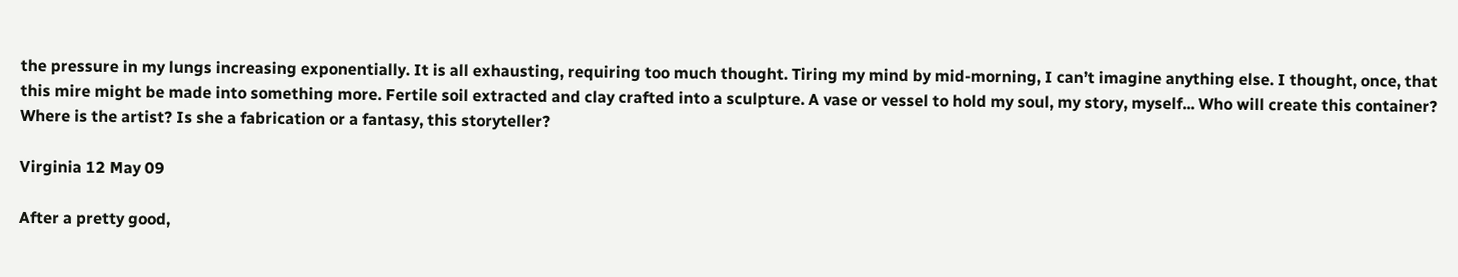the pressure in my lungs increasing exponentially. It is all exhausting, requiring too much thought. Tiring my mind by mid-morning, I can’t imagine anything else. I thought, once, that this mire might be made into something more. Fertile soil extracted and clay crafted into a sculpture. A vase or vessel to hold my soul, my story, myself... Who will create this container? Where is the artist? Is she a fabrication or a fantasy, this storyteller?

Virginia 12 May 09

After a pretty good,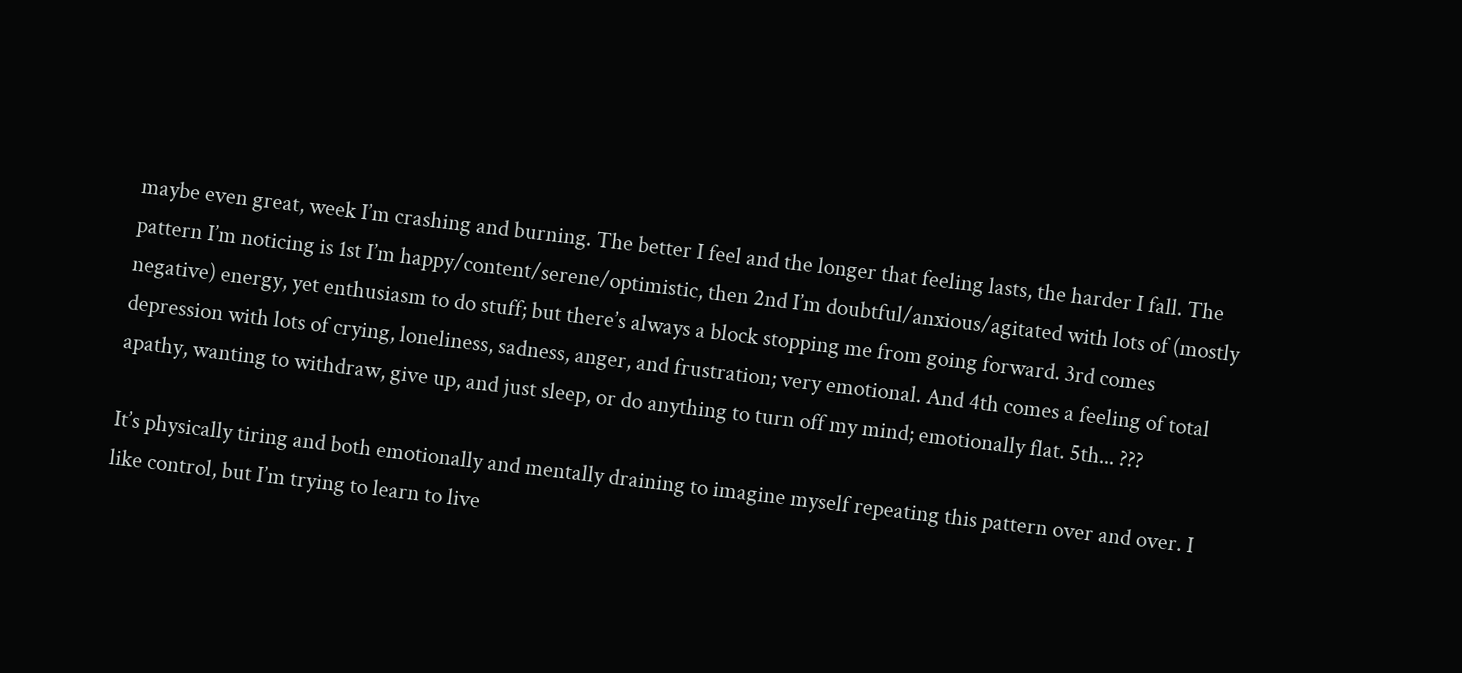maybe even great, week I’m crashing and burning. The better I feel and the longer that feeling lasts, the harder I fall. The pattern I’m noticing is 1st I’m happy/content/serene/optimistic, then 2nd I’m doubtful/anxious/agitated with lots of (mostly negative) energy, yet enthusiasm to do stuff; but there’s always a block stopping me from going forward. 3rd comes depression with lots of crying, loneliness, sadness, anger, and frustration; very emotional. And 4th comes a feeling of total apathy, wanting to withdraw, give up, and just sleep, or do anything to turn off my mind; emotionally flat. 5th... ???

It’s physically tiring and both emotionally and mentally draining to imagine myself repeating this pattern over and over. I like control, but I’m trying to learn to live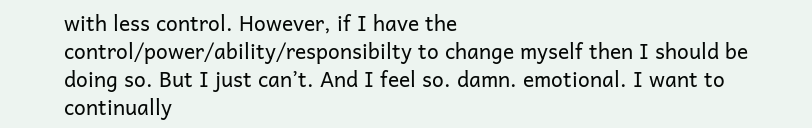with less control. However, if I have the control/power/ability/responsibilty to change myself then I should be doing so. But I just can’t. And I feel so. damn. emotional. I want to continually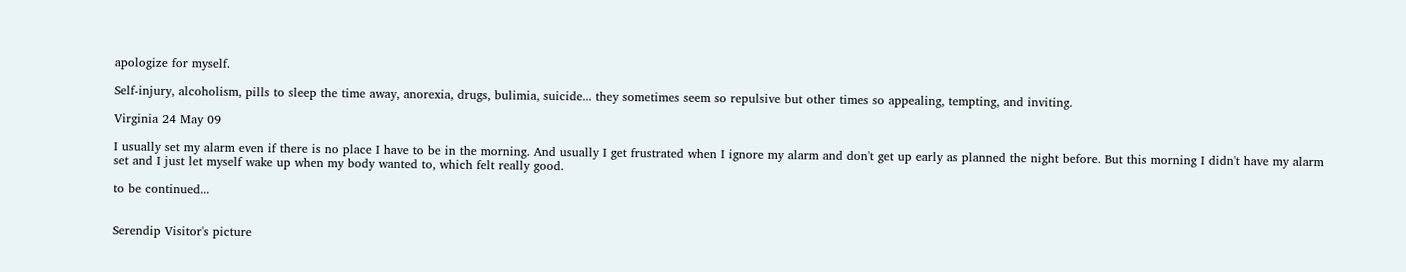apologize for myself.

Self-injury, alcoholism, pills to sleep the time away, anorexia, drugs, bulimia, suicide... they sometimes seem so repulsive but other times so appealing, tempting, and inviting.

Virginia 24 May 09

I usually set my alarm even if there is no place I have to be in the morning. And usually I get frustrated when I ignore my alarm and don't get up early as planned the night before. But this morning I didn't have my alarm set and I just let myself wake up when my body wanted to, which felt really good.

to be continued...


Serendip Visitor's picture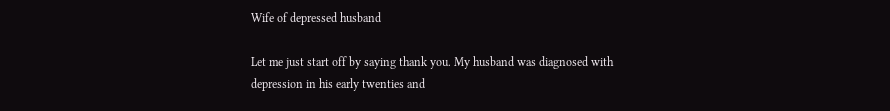Wife of depressed husband

Let me just start off by saying thank you. My husband was diagnosed with depression in his early twenties and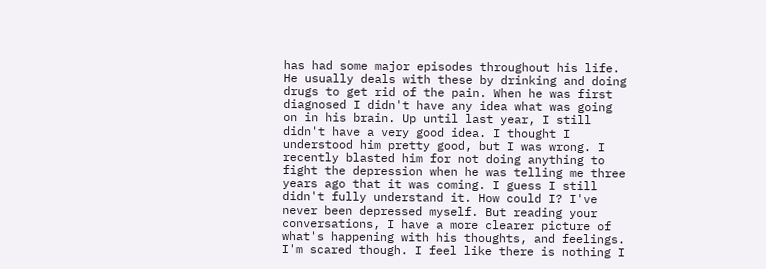has had some major episodes throughout his life. He usually deals with these by drinking and doing drugs to get rid of the pain. When he was first diagnosed I didn't have any idea what was going on in his brain. Up until last year, I still didn't have a very good idea. I thought I understood him pretty good, but I was wrong. I recently blasted him for not doing anything to fight the depression when he was telling me three years ago that it was coming. I guess I still didn't fully understand it. How could I? I've never been depressed myself. But reading your conversations, I have a more clearer picture of what's happening with his thoughts, and feelings. I'm scared though. I feel like there is nothing I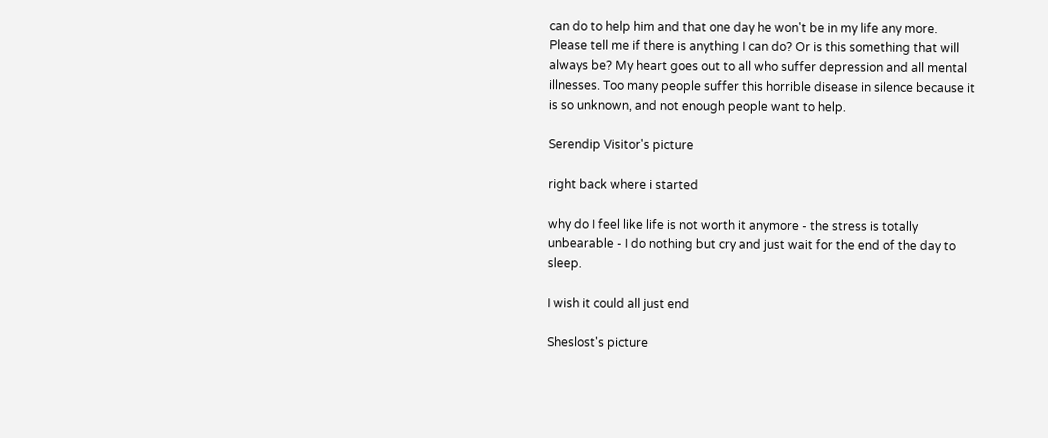can do to help him and that one day he won't be in my life any more. Please tell me if there is anything I can do? Or is this something that will always be? My heart goes out to all who suffer depression and all mental illnesses. Too many people suffer this horrible disease in silence because it is so unknown, and not enough people want to help.

Serendip Visitor's picture

right back where i started

why do I feel like life is not worth it anymore - the stress is totally unbearable - I do nothing but cry and just wait for the end of the day to sleep.

I wish it could all just end

Sheslost's picture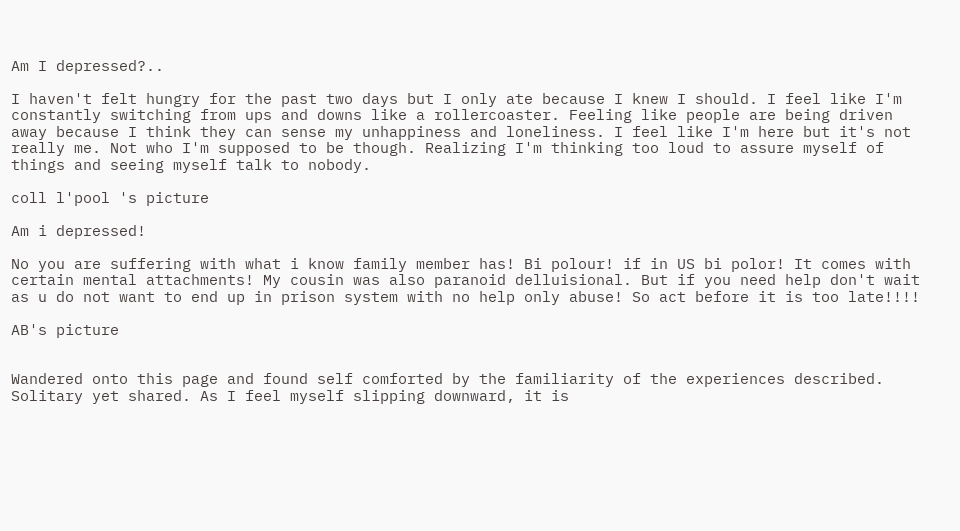Am I depressed?..

I haven't felt hungry for the past two days but I only ate because I knew I should. I feel like I'm constantly switching from ups and downs like a rollercoaster. Feeling like people are being driven away because I think they can sense my unhappiness and loneliness. I feel like I'm here but it's not really me. Not who I'm supposed to be though. Realizing I'm thinking too loud to assure myself of things and seeing myself talk to nobody.

coll l'pool 's picture

Am i depressed!

No you are suffering with what i know family member has! Bi polour! if in US bi polor! It comes with certain mental attachments! My cousin was also paranoid delluisional. But if you need help don't wait as u do not want to end up in prison system with no help only abuse! So act before it is too late!!!!

AB's picture


Wandered onto this page and found self comforted by the familiarity of the experiences described. Solitary yet shared. As I feel myself slipping downward, it is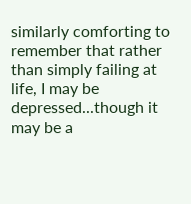similarly comforting to remember that rather than simply failing at life, I may be depressed...though it may be a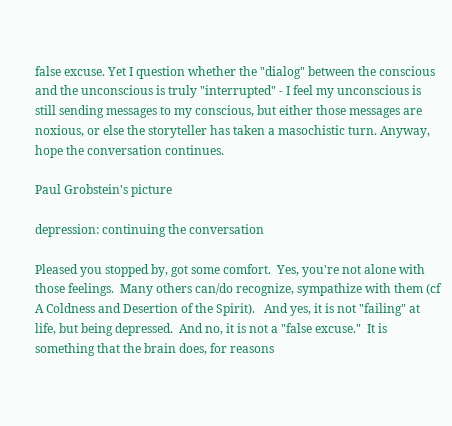false excuse. Yet I question whether the "dialog" between the conscious and the unconscious is truly "interrupted" - I feel my unconscious is still sending messages to my conscious, but either those messages are noxious, or else the storyteller has taken a masochistic turn. Anyway, hope the conversation continues.

Paul Grobstein's picture

depression: continuing the conversation

Pleased you stopped by, got some comfort.  Yes, you're not alone with those feelings.  Many others can/do recognize, sympathize with them (cf A Coldness and Desertion of the Spirit).   And yes, it is not "failing" at life, but being depressed.  And no, it is not a "false excuse."  It is something that the brain does, for reasons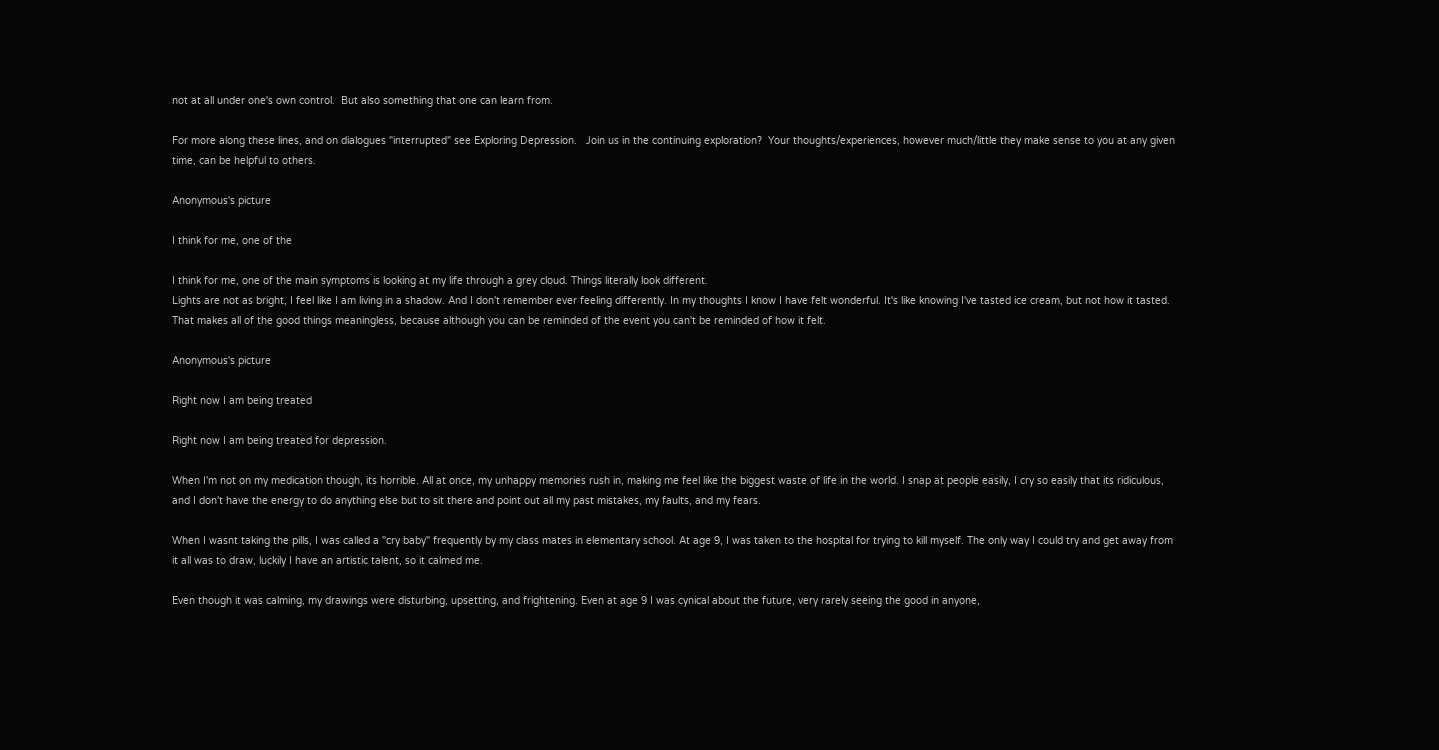not at all under one's own control.  But also something that one can learn from.

For more along these lines, and on dialogues "interrupted" see Exploring Depression.   Join us in the continuing exploration?  Your thoughts/experiences, however much/little they make sense to you at any given time, can be helpful to others.

Anonymous's picture

I think for me, one of the

I think for me, one of the main symptoms is looking at my life through a grey cloud. Things literally look different.
Lights are not as bright, I feel like I am living in a shadow. And I don't remember ever feeling differently. In my thoughts I know I have felt wonderful. It's like knowing I've tasted ice cream, but not how it tasted. That makes all of the good things meaningless, because although you can be reminded of the event you can't be reminded of how it felt.

Anonymous's picture

Right now I am being treated

Right now I am being treated for depression.

When I'm not on my medication though, its horrible. All at once, my unhappy memories rush in, making me feel like the biggest waste of life in the world. I snap at people easily, I cry so easily that its ridiculous, and I don't have the energy to do anything else but to sit there and point out all my past mistakes, my faults, and my fears.

When I wasnt taking the pills, I was called a "cry baby" frequently by my class mates in elementary school. At age 9, I was taken to the hospital for trying to kill myself. The only way I could try and get away from it all was to draw, luckily I have an artistic talent, so it calmed me.

Even though it was calming, my drawings were disturbing, upsetting, and frightening. Even at age 9 I was cynical about the future, very rarely seeing the good in anyone,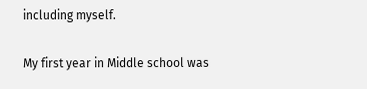including myself.

My first year in Middle school was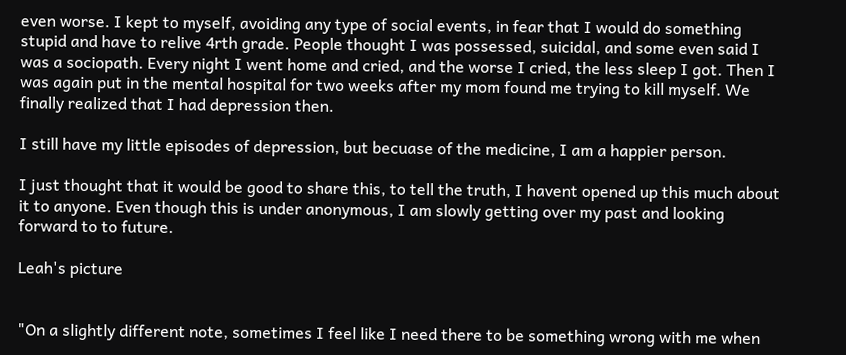even worse. I kept to myself, avoiding any type of social events, in fear that I would do something stupid and have to relive 4rth grade. People thought I was possessed, suicidal, and some even said I was a sociopath. Every night I went home and cried, and the worse I cried, the less sleep I got. Then I was again put in the mental hospital for two weeks after my mom found me trying to kill myself. We finally realized that I had depression then.

I still have my little episodes of depression, but becuase of the medicine, I am a happier person.

I just thought that it would be good to share this, to tell the truth, I havent opened up this much about it to anyone. Even though this is under anonymous, I am slowly getting over my past and looking forward to to future.

Leah's picture


"On a slightly different note, sometimes I feel like I need there to be something wrong with me when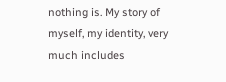nothing is. My story of myself, my identity, very much includes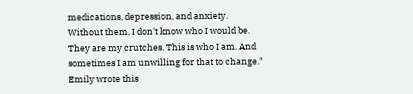medications, depression, and anxiety. Without them, I don't know who I would be. They are my crutches. This is who I am. And sometimes I am unwilling for that to change." Emily wrote this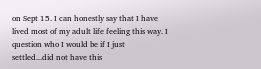on Sept 15. I can honestly say that I have lived most of my adult life feeling this way. I question who I would be if I just settled...did not have this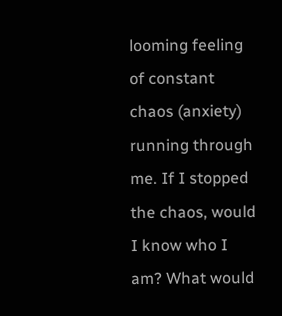looming feeling of constant chaos (anxiety) running through me. If I stopped the chaos, would I know who I am? What would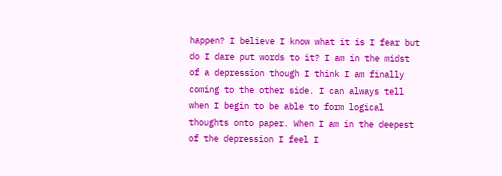happen? I believe I know what it is I fear but do I dare put words to it? I am in the midst of a depression though I think I am finally coming to the other side. I can always tell when I begin to be able to form logical thoughts onto paper. When I am in the deepest of the depression I feel I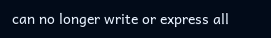can no longer write or express all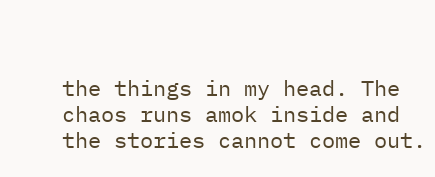the things in my head. The chaos runs amok inside and the stories cannot come out.